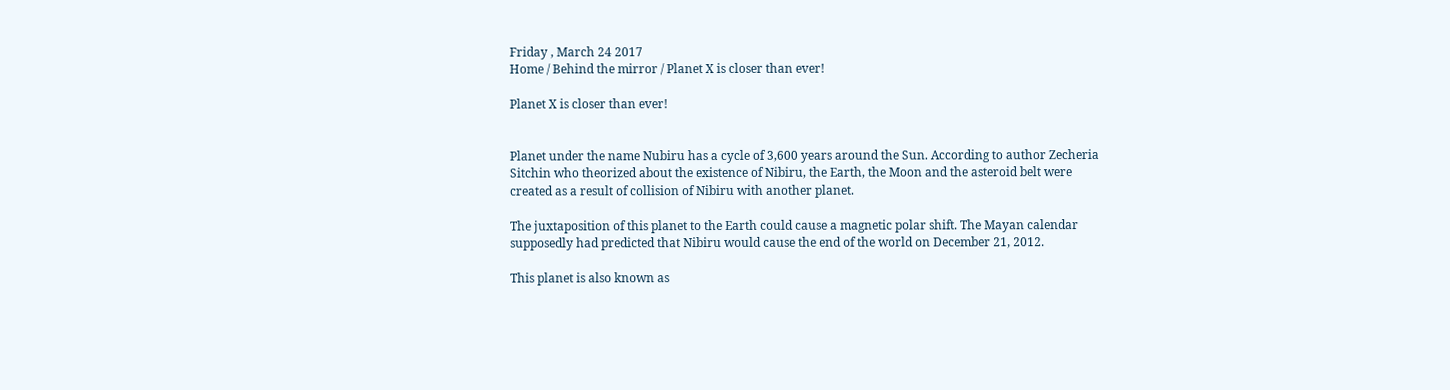Friday , March 24 2017
Home / Behind the mirror / Planet X is closer than ever!

Planet X is closer than ever!


Planet under the name Nubiru has a cycle of 3,600 years around the Sun. According to author Zecheria Sitchin who theorized about the existence of Nibiru, the Earth, the Moon and the asteroid belt were created as a result of collision of Nibiru with another planet.

The juxtaposition of this planet to the Earth could cause a magnetic polar shift. The Mayan calendar supposedly had predicted that Nibiru would cause the end of the world on December 21, 2012.

This planet is also known as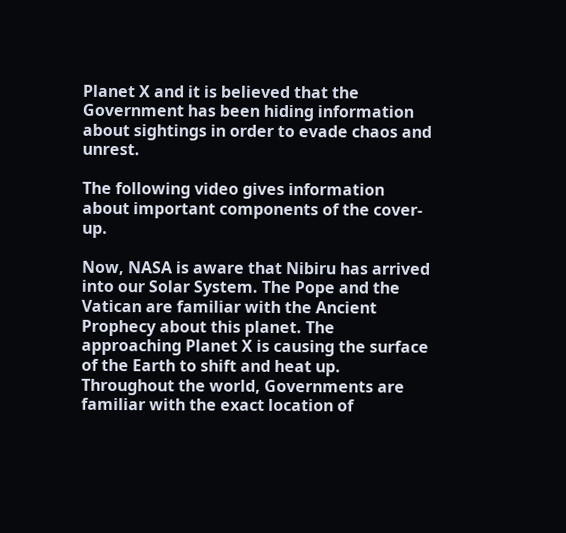Planet X and it is believed that the Government has been hiding information about sightings in order to evade chaos and unrest.

The following video gives information about important components of the cover-up.

Now, NASA is aware that Nibiru has arrived into our Solar System. The Pope and the Vatican are familiar with the Ancient Prophecy about this planet. The approaching Planet X is causing the surface of the Earth to shift and heat up. Throughout the world, Governments are familiar with the exact location of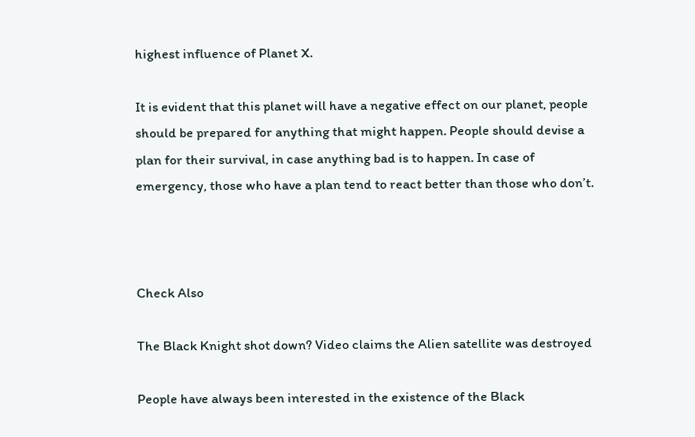highest influence of Planet X.

It is evident that this planet will have a negative effect on our planet, people should be prepared for anything that might happen. People should devise a plan for their survival, in case anything bad is to happen. In case of emergency, those who have a plan tend to react better than those who don’t.



Check Also

The Black Knight shot down? Video claims the Alien satellite was destroyed

People have always been interested in the existence of the Black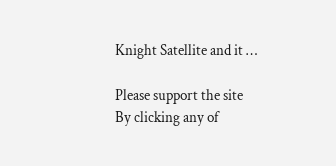Knight Satellite and it …

Please support the site
By clicking any of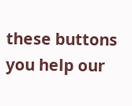these buttons you help our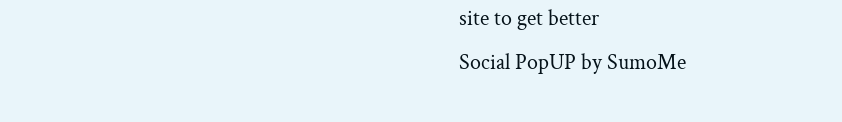site to get better
Social PopUP by SumoMe